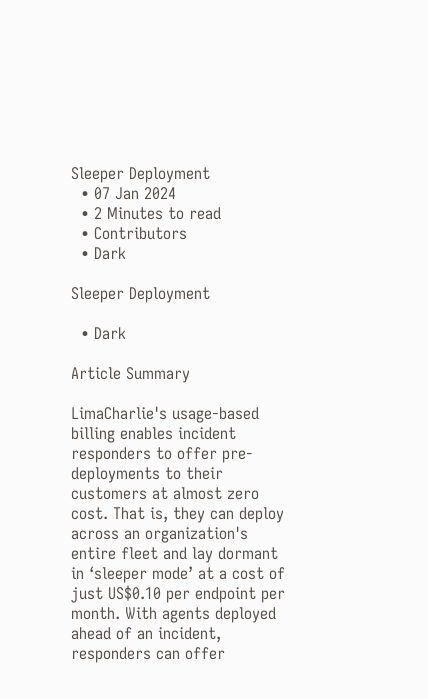Sleeper Deployment
  • 07 Jan 2024
  • 2 Minutes to read
  • Contributors
  • Dark

Sleeper Deployment

  • Dark

Article Summary

LimaCharlie's usage-based billing enables incident responders to offer pre-deployments to their customers at almost zero cost. That is, they can deploy across an organization's entire fleet and lay dormant in ‘sleeper mode’ at a cost of just US$0.10 per endpoint per month. With agents deployed ahead of an incident, responders can offer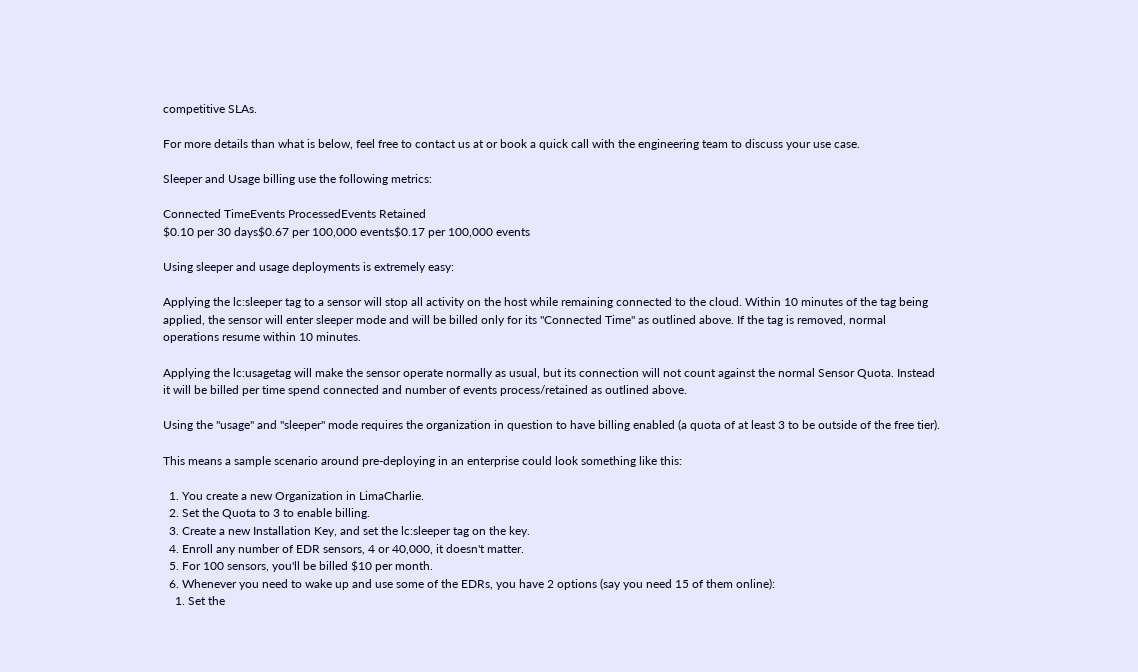competitive SLAs.

For more details than what is below, feel free to contact us at or book a quick call with the engineering team to discuss your use case.

Sleeper and Usage billing use the following metrics:

Connected TimeEvents ProcessedEvents Retained
$0.10 per 30 days$0.67 per 100,000 events$0.17 per 100,000 events

Using sleeper and usage deployments is extremely easy:

Applying the lc:sleeper tag to a sensor will stop all activity on the host while remaining connected to the cloud. Within 10 minutes of the tag being applied, the sensor will enter sleeper mode and will be billed only for its "Connected Time" as outlined above. If the tag is removed, normal operations resume within 10 minutes.

Applying the lc:usagetag will make the sensor operate normally as usual, but its connection will not count against the normal Sensor Quota. Instead it will be billed per time spend connected and number of events process/retained as outlined above.

Using the "usage" and "sleeper" mode requires the organization in question to have billing enabled (a quota of at least 3 to be outside of the free tier).

This means a sample scenario around pre-deploying in an enterprise could look something like this:

  1. You create a new Organization in LimaCharlie.
  2. Set the Quota to 3 to enable billing.
  3. Create a new Installation Key, and set the lc:sleeper tag on the key.
  4. Enroll any number of EDR sensors, 4 or 40,000, it doesn't matter.
  5. For 100 sensors, you'll be billed $10 per month.
  6. Whenever you need to wake up and use some of the EDRs, you have 2 options (say you need 15 of them online):
    1. Set the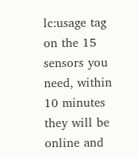lc:usage tag on the 15 sensors you need, within 10 minutes they will be online and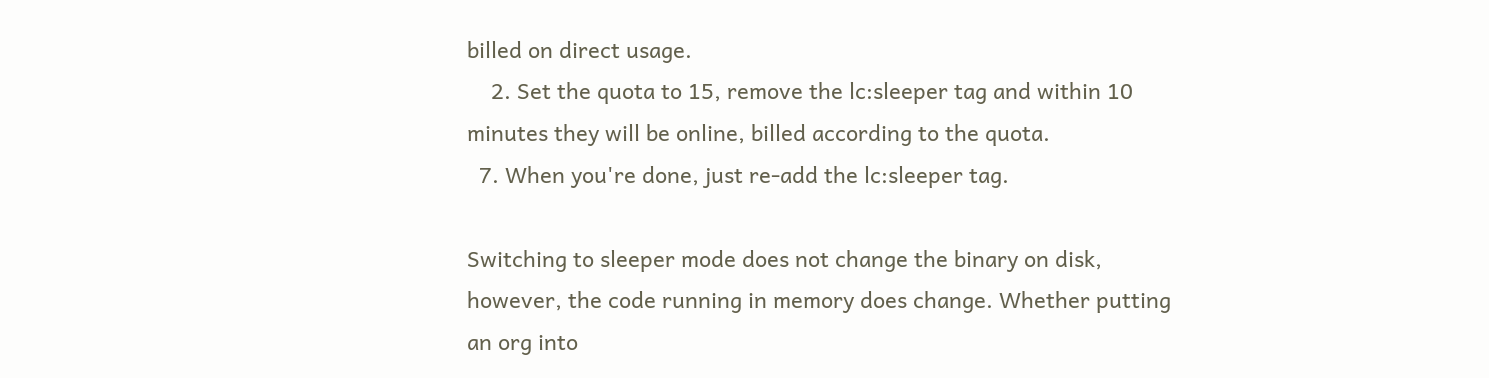billed on direct usage.
    2. Set the quota to 15, remove the lc:sleeper tag and within 10 minutes they will be online, billed according to the quota.
  7. When you're done, just re-add the lc:sleeper tag.

Switching to sleeper mode does not change the binary on disk, however, the code running in memory does change. Whether putting an org into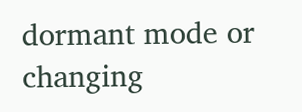dormant mode or changing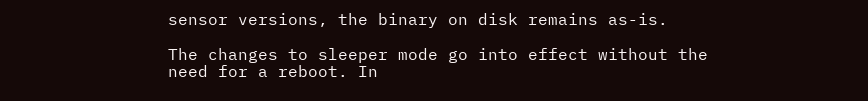sensor versions, the binary on disk remains as-is.

The changes to sleeper mode go into effect without the need for a reboot. In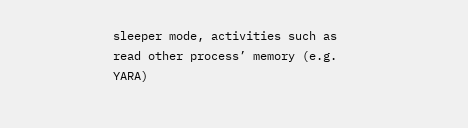sleeper mode, activities such as read other process’ memory (e.g. YARA)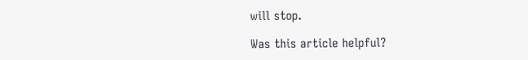will stop.

Was this article helpful?